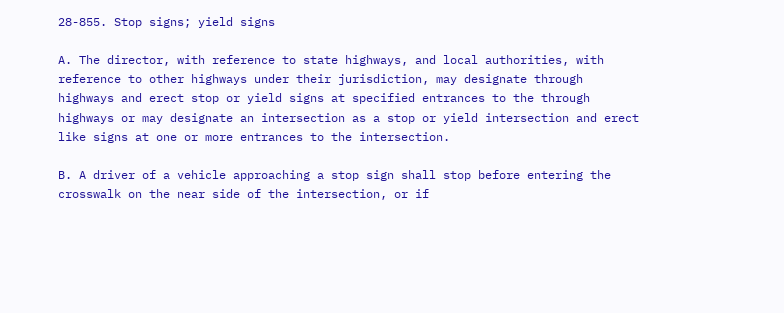28-855. Stop signs; yield signs

A. The director, with reference to state highways, and local authorities, with reference to other highways under their jurisdiction, may designate through highways and erect stop or yield signs at specified entrances to the through highways or may designate an intersection as a stop or yield intersection and erect like signs at one or more entrances to the intersection.

B. A driver of a vehicle approaching a stop sign shall stop before entering the crosswalk on the near side of the intersection, or if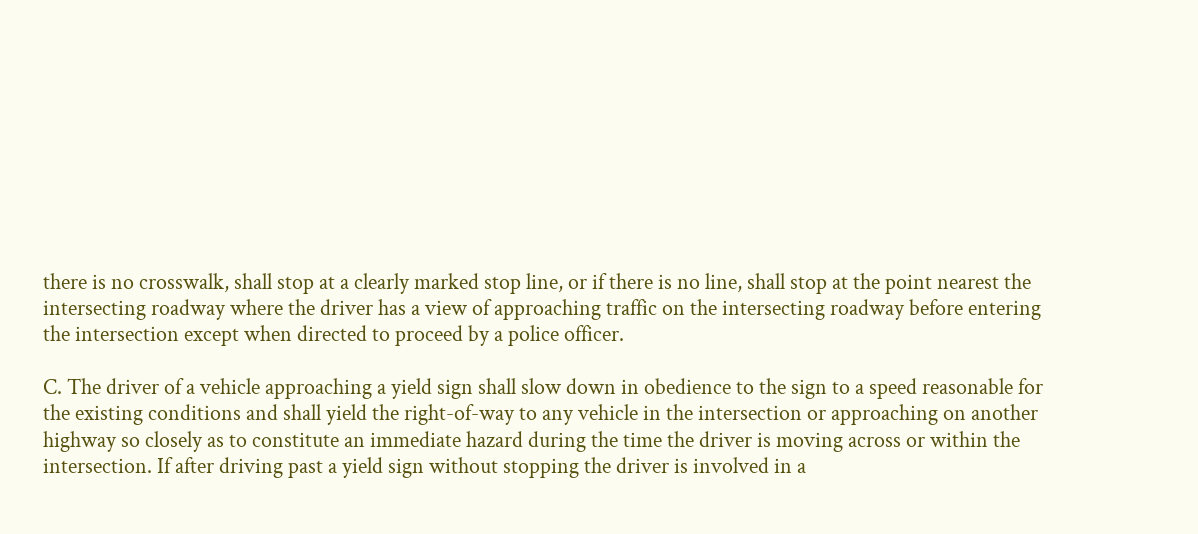there is no crosswalk, shall stop at a clearly marked stop line, or if there is no line, shall stop at the point nearest the intersecting roadway where the driver has a view of approaching traffic on the intersecting roadway before entering the intersection except when directed to proceed by a police officer.

C. The driver of a vehicle approaching a yield sign shall slow down in obedience to the sign to a speed reasonable for the existing conditions and shall yield the right-of-way to any vehicle in the intersection or approaching on another highway so closely as to constitute an immediate hazard during the time the driver is moving across or within the intersection. If after driving past a yield sign without stopping the driver is involved in a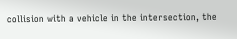collision with a vehicle in the intersection, the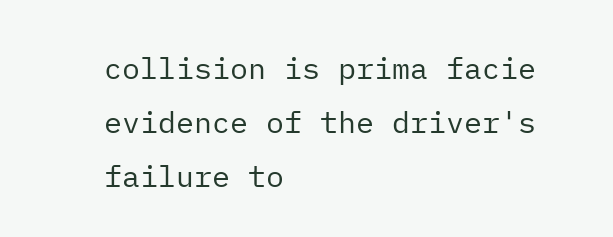collision is prima facie evidence of the driver's failure to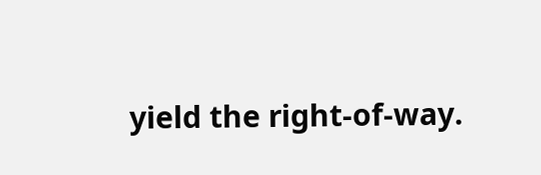yield the right-of-way.